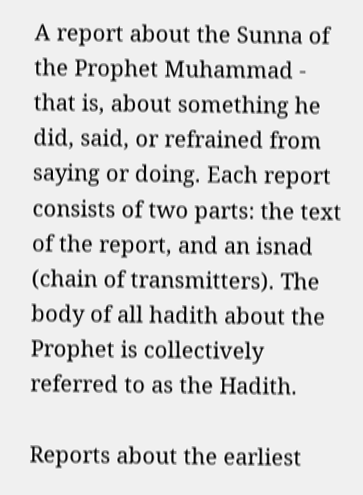A report about the Sunna of the Prophet Muhammad - that is, about something he did, said, or refrained from saying or doing. Each report consists of two parts: the text of the report, and an isnad (chain of transmitters). The body of all hadith about the Prophet is collectively referred to as the Hadith.

Reports about the earliest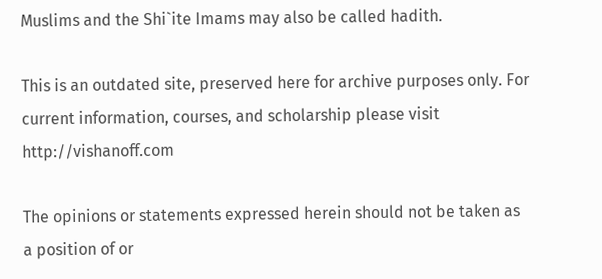Muslims and the Shi`ite Imams may also be called hadith.

This is an outdated site, preserved here for archive purposes only. For current information, courses, and scholarship please visit http://vishanoff.com

The opinions or statements expressed herein should not be taken as a position of or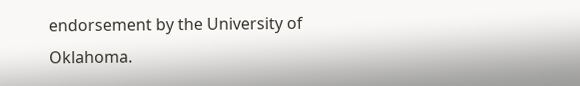endorsement by the University of Oklahoma.